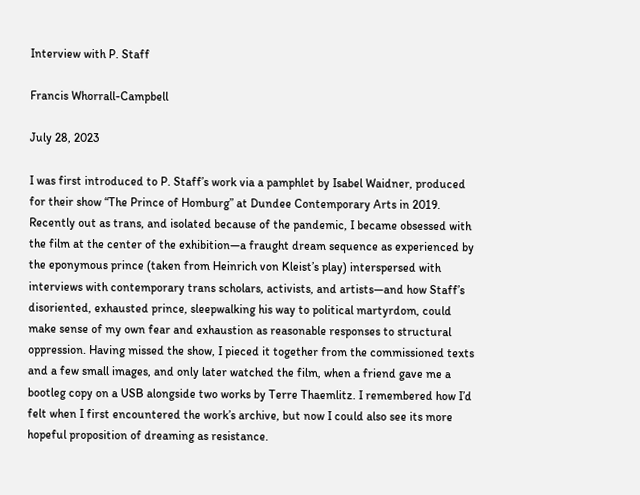Interview with P. Staff

Francis Whorrall-Campbell

July 28, 2023

I was first introduced to P. Staff’s work via a pamphlet by Isabel Waidner, produced for their show “The Prince of Homburg” at Dundee Contemporary Arts in 2019. Recently out as trans, and isolated because of the pandemic, I became obsessed with the film at the center of the exhibition—a fraught dream sequence as experienced by the eponymous prince (taken from Heinrich von Kleist’s play) interspersed with interviews with contemporary trans scholars, activists, and artists—and how Staff’s disoriented, exhausted prince, sleepwalking his way to political martyrdom, could make sense of my own fear and exhaustion as reasonable responses to structural oppression. Having missed the show, I pieced it together from the commissioned texts and a few small images, and only later watched the film, when a friend gave me a bootleg copy on a USB alongside two works by Terre Thaemlitz. I remembered how I’d felt when I first encountered the work’s archive, but now I could also see its more hopeful proposition of dreaming as resistance.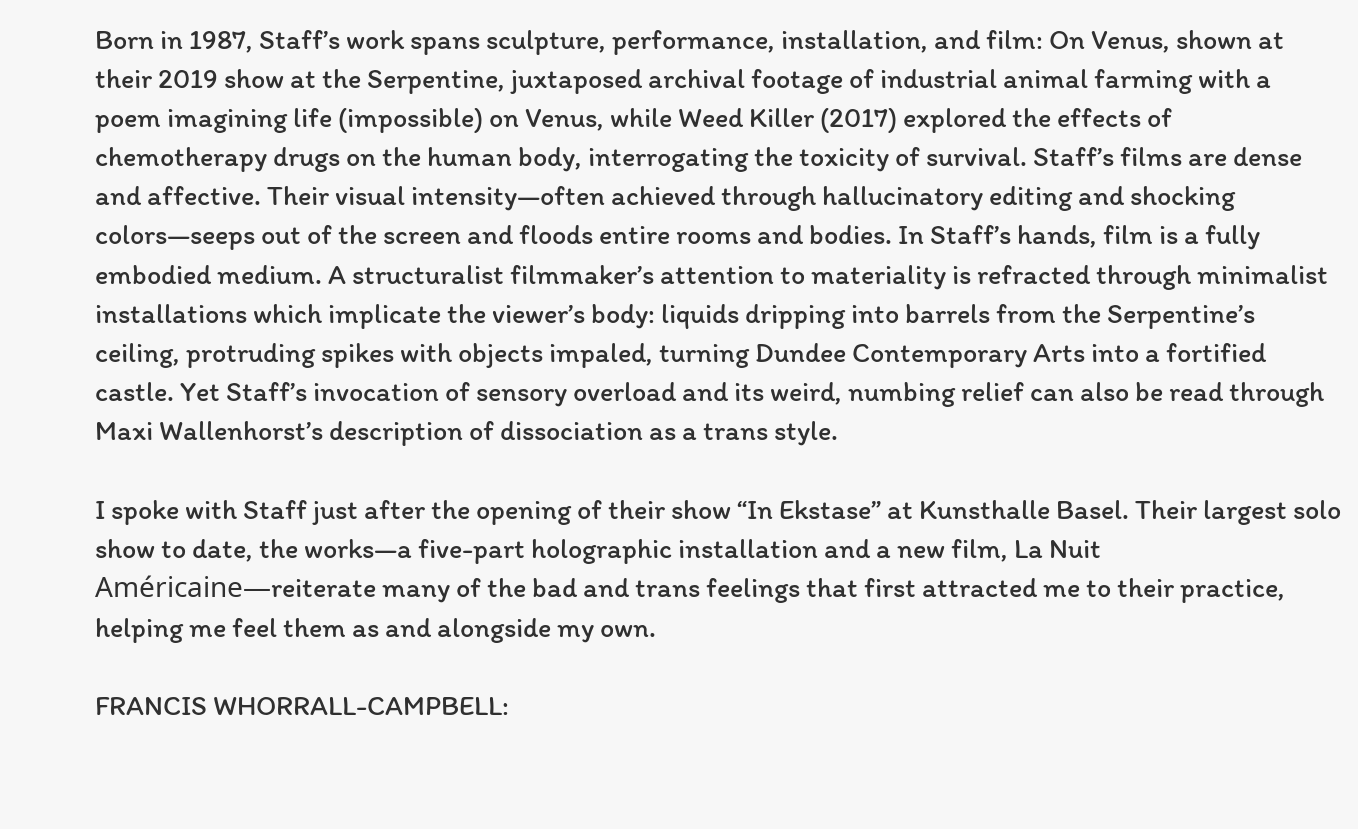Born in 1987, Staff’s work spans sculpture, performance, installation, and film: On Venus, shown at their 2019 show at the Serpentine, juxtaposed archival footage of industrial animal farming with a poem imagining life (impossible) on Venus, while Weed Killer (2017) explored the effects of chemotherapy drugs on the human body, interrogating the toxicity of survival. Staff’s films are dense and affective. Their visual intensity—often achieved through hallucinatory editing and shocking colors—seeps out of the screen and floods entire rooms and bodies. In Staff’s hands, film is a fully embodied medium. A structuralist filmmaker’s attention to materiality is refracted through minimalist installations which implicate the viewer’s body: liquids dripping into barrels from the Serpentine’s ceiling, protruding spikes with objects impaled, turning Dundee Contemporary Arts into a fortified castle. Yet Staff’s invocation of sensory overload and its weird, numbing relief can also be read through Maxi Wallenhorst’s description of dissociation as a trans style.

I spoke with Staff just after the opening of their show “In Ekstase” at Kunsthalle Basel. Their largest solo show to date, the works—a five-part holographic installation and a new film, La Nuit Américaine—reiterate many of the bad and trans feelings that first attracted me to their practice, helping me feel them as and alongside my own.

FRANCIS WHORRALL-CAMPBELL: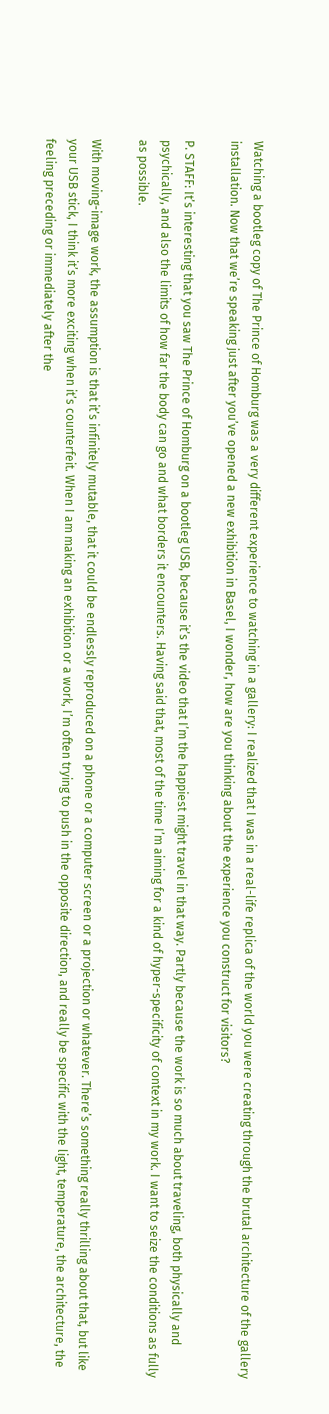Watching a bootleg copy of The Prince of Homburg was a very different experience to watching in a gallery: I realized that I was in a real-life replica of the world you were creating through the brutal architecture of the gallery installation. Now that we’re speaking just after you’ve opened a new exhibition in Basel, I wonder, how are you thinking about the experience you construct for visitors?

P. STAFF: It’s interesting that you saw The Prince of Homburg on a bootleg USB, because it’s the video that I’m the happiest might travel in that way. Partly because the work is so much about traveling, both physically and psychically, and also the limits of how far the body can go and what borders it encounters. Having said that, most of the time I’m aiming for a kind of hyper-specificity of context in my work. I want to seize the conditions as fully as possible.

With moving-image work, the assumption is that it’s infinitely mutable, that it could be endlessly reproduced on a phone or a computer screen or a projection or whatever. There’s something really thrilling about that, but like your USB stick, I think it’s more exciting when it’s counterfeit. When I am making an exhibition or a work, I’m often trying to push in the opposite direction, and really be specific with the light, temperature, the architecture, the feeling preceding or immediately after the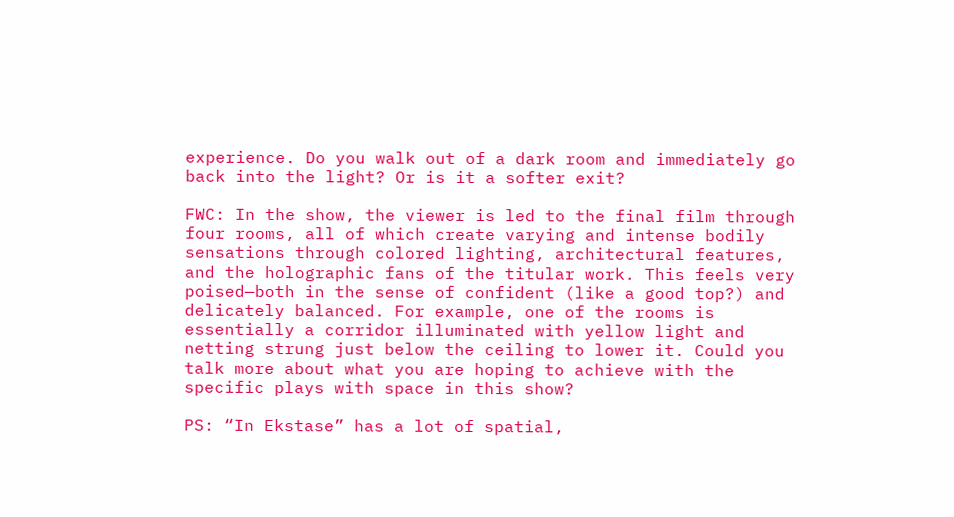experience. Do you walk out of a dark room and immediately go back into the light? Or is it a softer exit?

FWC: In the show, the viewer is led to the final film through four rooms, all of which create varying and intense bodily sensations through colored lighting, architectural features, and the holographic fans of the titular work. This feels very poised—both in the sense of confident (like a good top?) and delicately balanced. For example, one of the rooms is essentially a corridor illuminated with yellow light and netting strung just below the ceiling to lower it. Could you talk more about what you are hoping to achieve with the specific plays with space in this show?

PS: “In Ekstase” has a lot of spatial,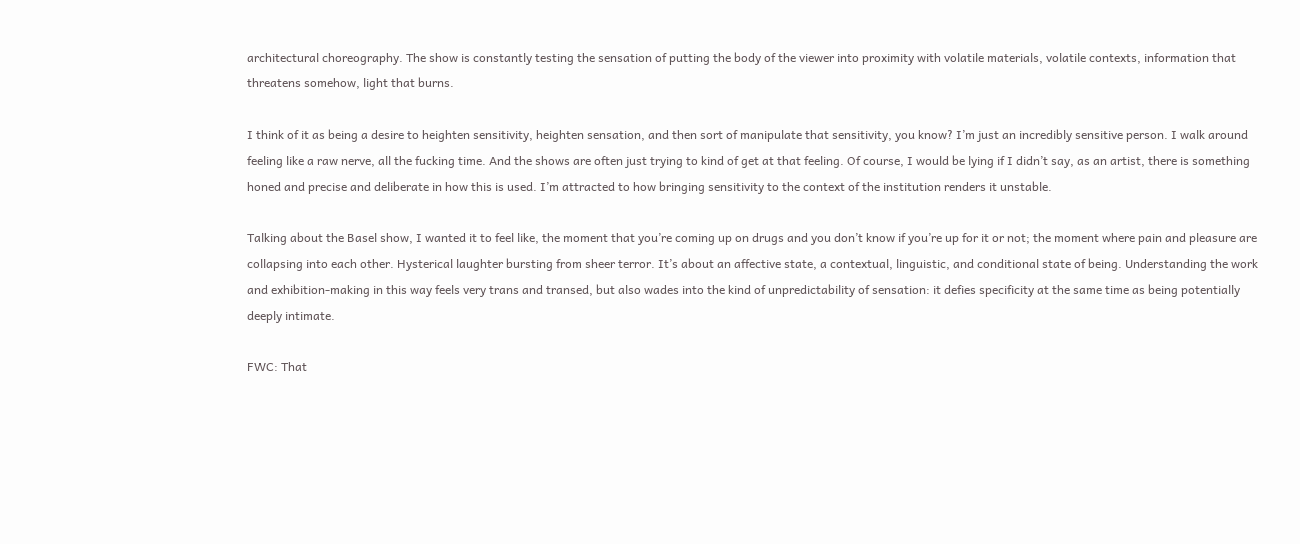architectural choreography. The show is constantly testing the sensation of putting the body of the viewer into proximity with volatile materials, volatile contexts, information that threatens somehow, light that burns.

I think of it as being a desire to heighten sensitivity, heighten sensation, and then sort of manipulate that sensitivity, you know? I’m just an incredibly sensitive person. I walk around feeling like a raw nerve, all the fucking time. And the shows are often just trying to kind of get at that feeling. Of course, I would be lying if I didn’t say, as an artist, there is something honed and precise and deliberate in how this is used. I’m attracted to how bringing sensitivity to the context of the institution renders it unstable.

Talking about the Basel show, I wanted it to feel like, the moment that you’re coming up on drugs and you don’t know if you’re up for it or not; the moment where pain and pleasure are collapsing into each other. Hysterical laughter bursting from sheer terror. It’s about an affective state, a contextual, linguistic, and conditional state of being. Understanding the work and exhibition-making in this way feels very trans and transed, but also wades into the kind of unpredictability of sensation: it defies specificity at the same time as being potentially deeply intimate.

FWC: That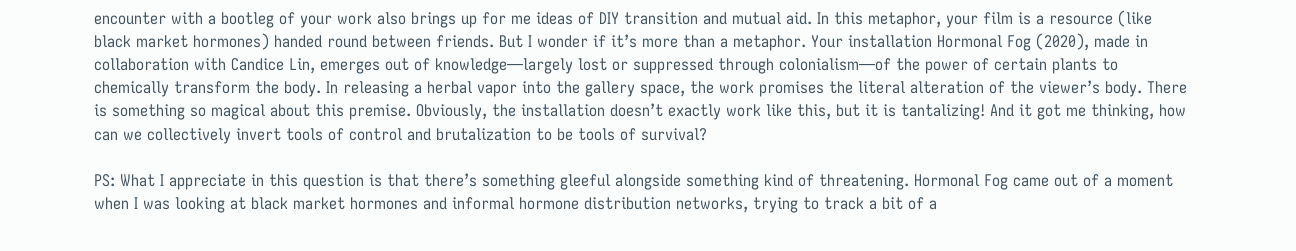encounter with a bootleg of your work also brings up for me ideas of DIY transition and mutual aid. In this metaphor, your film is a resource (like black market hormones) handed round between friends. But I wonder if it’s more than a metaphor. Your installation Hormonal Fog (2020), made in collaboration with Candice Lin, emerges out of knowledge—largely lost or suppressed through colonialism—of the power of certain plants to chemically transform the body. In releasing a herbal vapor into the gallery space, the work promises the literal alteration of the viewer’s body. There is something so magical about this premise. Obviously, the installation doesn’t exactly work like this, but it is tantalizing! And it got me thinking, how can we collectively invert tools of control and brutalization to be tools of survival?

PS: What I appreciate in this question is that there’s something gleeful alongside something kind of threatening. Hormonal Fog came out of a moment when I was looking at black market hormones and informal hormone distribution networks, trying to track a bit of a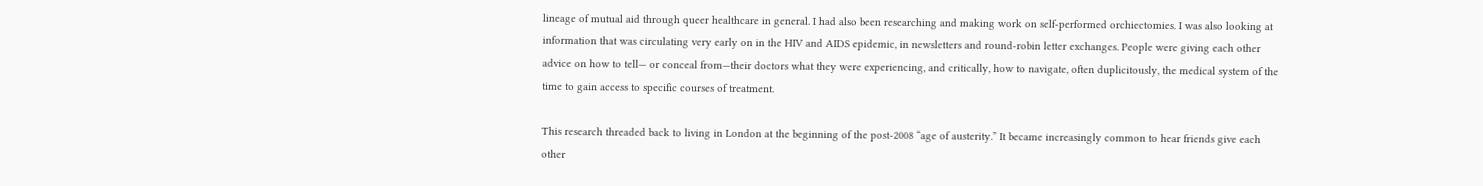lineage of mutual aid through queer healthcare in general. I had also been researching and making work on self-performed orchiectomies. I was also looking at information that was circulating very early on in the HIV and AIDS epidemic, in newsletters and round-robin letter exchanges. People were giving each other advice on how to tell— or conceal from—their doctors what they were experiencing, and critically, how to navigate, often duplicitously, the medical system of the time to gain access to specific courses of treatment.

This research threaded back to living in London at the beginning of the post-2008 “age of austerity.” It became increasingly common to hear friends give each other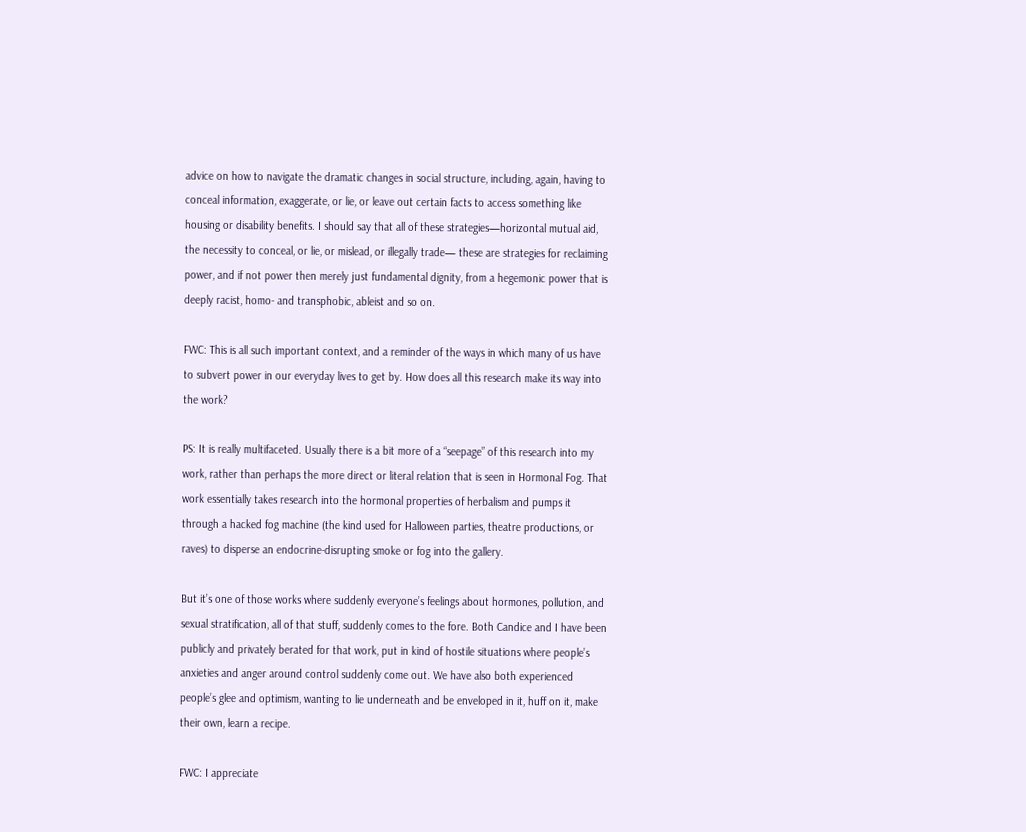advice on how to navigate the dramatic changes in social structure, including, again, having to conceal information, exaggerate, or lie, or leave out certain facts to access something like housing or disability benefits. I should say that all of these strategies—horizontal mutual aid, the necessity to conceal, or lie, or mislead, or illegally trade— these are strategies for reclaiming power, and if not power then merely just fundamental dignity, from a hegemonic power that is deeply racist, homo- and transphobic, ableist and so on.

FWC: This is all such important context, and a reminder of the ways in which many of us have to subvert power in our everyday lives to get by. How does all this research make its way into the work?

PS: It is really multifaceted. Usually there is a bit more of a “seepage” of this research into my work, rather than perhaps the more direct or literal relation that is seen in Hormonal Fog. That work essentially takes research into the hormonal properties of herbalism and pumps it through a hacked fog machine (the kind used for Halloween parties, theatre productions, or raves) to disperse an endocrine-disrupting smoke or fog into the gallery.

But it’s one of those works where suddenly everyone’s feelings about hormones, pollution, and sexual stratification, all of that stuff, suddenly comes to the fore. Both Candice and I have been publicly and privately berated for that work, put in kind of hostile situations where people’s anxieties and anger around control suddenly come out. We have also both experienced people’s glee and optimism, wanting to lie underneath and be enveloped in it, huff on it, make their own, learn a recipe.

FWC: I appreciate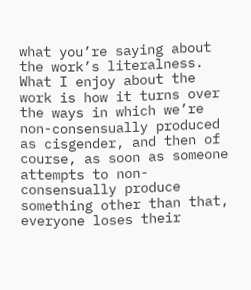what you’re saying about the work’s literalness. What I enjoy about the work is how it turns over the ways in which we’re non-consensually produced as cisgender, and then of course, as soon as someone attempts to non-consensually produce something other than that, everyone loses their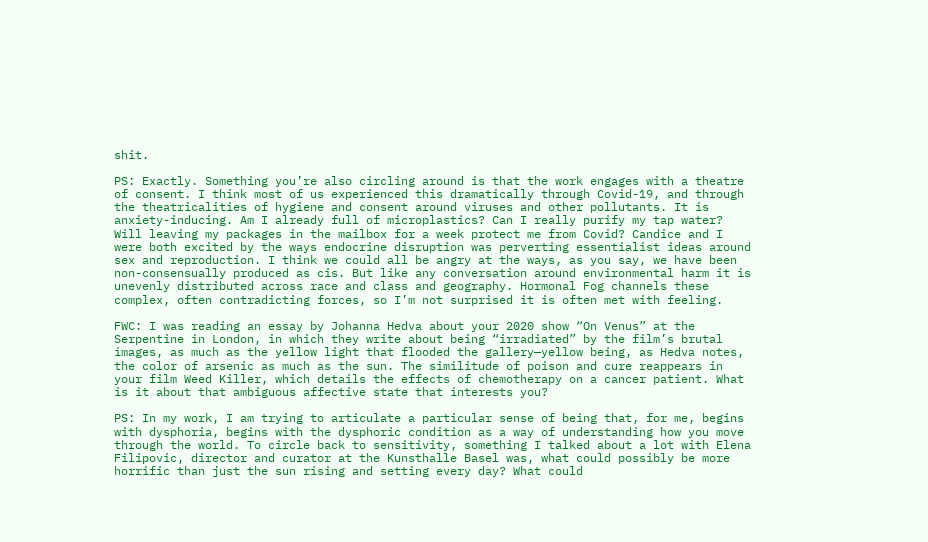shit.

PS: Exactly. Something you’re also circling around is that the work engages with a theatre of consent. I think most of us experienced this dramatically through Covid-19, and through the theatricalities of hygiene and consent around viruses and other pollutants. It is anxiety-inducing. Am I already full of microplastics? Can I really purify my tap water? Will leaving my packages in the mailbox for a week protect me from Covid? Candice and I were both excited by the ways endocrine disruption was perverting essentialist ideas around sex and reproduction. I think we could all be angry at the ways, as you say, we have been non-consensually produced as cis. But like any conversation around environmental harm it is unevenly distributed across race and class and geography. Hormonal Fog channels these complex, often contradicting forces, so I’m not surprised it is often met with feeling.

FWC: I was reading an essay by Johanna Hedva about your 2020 show “On Venus” at the Serpentine in London, in which they write about being “irradiated” by the film’s brutal images, as much as the yellow light that flooded the gallery—yellow being, as Hedva notes, the color of arsenic as much as the sun. The similitude of poison and cure reappears in your film Weed Killer, which details the effects of chemotherapy on a cancer patient. What is it about that ambiguous affective state that interests you?

PS: In my work, I am trying to articulate a particular sense of being that, for me, begins with dysphoria, begins with the dysphoric condition as a way of understanding how you move through the world. To circle back to sensitivity, something I talked about a lot with Elena Filipovic, director and curator at the Kunsthalle Basel was, what could possibly be more horrific than just the sun rising and setting every day? What could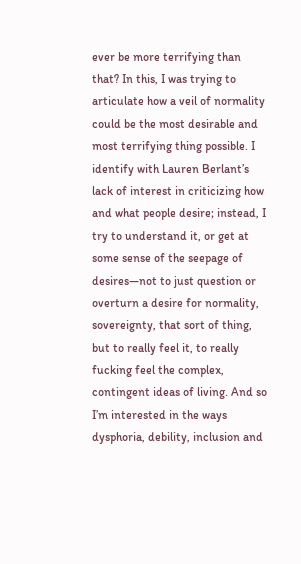ever be more terrifying than that? In this, I was trying to articulate how a veil of normality could be the most desirable and most terrifying thing possible. I identify with Lauren Berlant’s lack of interest in criticizing how and what people desire; instead, I try to understand it, or get at some sense of the seepage of desires—not to just question or overturn a desire for normality, sovereignty, that sort of thing, but to really feel it, to really fucking feel the complex, contingent ideas of living. And so I’m interested in the ways dysphoria, debility, inclusion and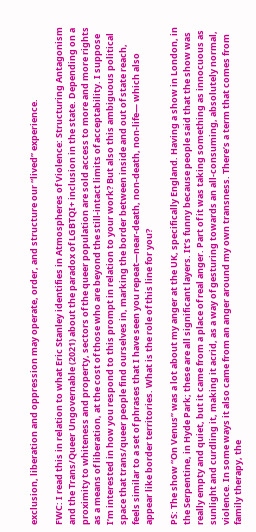exclusion, liberation and oppression may operate, order, and structure our “lived” experience.

FWC: I read this in relation to what Eric Stanley identifies in Atmospheres of Violence: Structuring Antagonism and the Trans/Queer Ungovernable (2021) about the paradox of LGBTQI+ inclusion in the state. Depending on a proximity to whiteness and property, sectors of the queer population are sold access to more and more rights as a means of liberation, at the cost of those who are beyond the still-intact limits of acceptability. I suppose I’m interested in how you respond to this prompt in relation to your work? But also this ambiguous political space that trans/queer people find ourselves in, marking the border between inside and out of state reach, feels similar to a set of phrases that I have seen you repeat—near-death, non-death, non-life— which also appear like border territories. What is the role of this line for you?

PS: The show “On Venus” was a lot about my anger at the UK, specifically England. Having a show in London, in the Serpentine, in Hyde Park; these are all significant layers. It’s funny because people said that the show was really empty and quiet, but it came from a place of real anger. Part of it was taking something as innocuous as sunlight and curdling it, making it acrid, as a way of gesturing towards an all-consuming, absolutely normal, violence. In some ways it also came from an anger around my own transness. There’s a term that comes from family therapy, the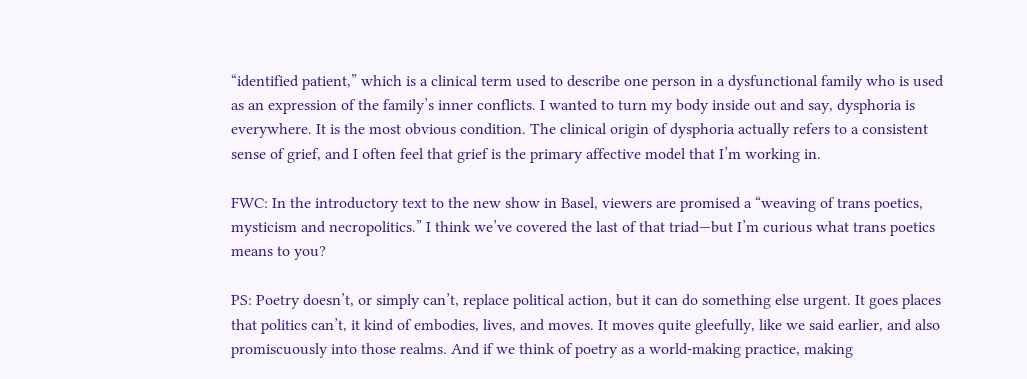“identified patient,” which is a clinical term used to describe one person in a dysfunctional family who is used as an expression of the family’s inner conflicts. I wanted to turn my body inside out and say, dysphoria is everywhere. It is the most obvious condition. The clinical origin of dysphoria actually refers to a consistent sense of grief, and I often feel that grief is the primary affective model that I’m working in.

FWC: In the introductory text to the new show in Basel, viewers are promised a “weaving of trans poetics, mysticism and necropolitics.” I think we’ve covered the last of that triad—but I’m curious what trans poetics means to you?

PS: Poetry doesn’t, or simply can’t, replace political action, but it can do something else urgent. It goes places that politics can’t, it kind of embodies, lives, and moves. It moves quite gleefully, like we said earlier, and also promiscuously into those realms. And if we think of poetry as a world-making practice, making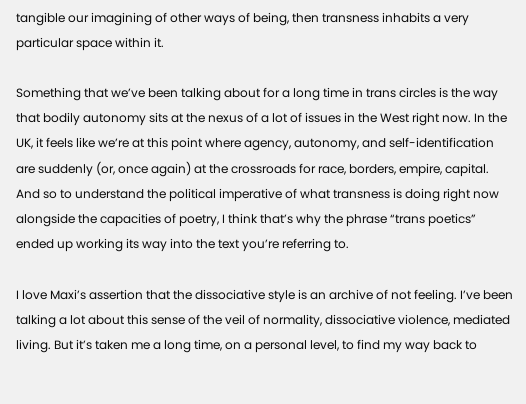tangible our imagining of other ways of being, then transness inhabits a very particular space within it.

Something that we’ve been talking about for a long time in trans circles is the way that bodily autonomy sits at the nexus of a lot of issues in the West right now. In the UK, it feels like we’re at this point where agency, autonomy, and self-identification are suddenly (or, once again) at the crossroads for race, borders, empire, capital. And so to understand the political imperative of what transness is doing right now alongside the capacities of poetry, I think that’s why the phrase “trans poetics” ended up working its way into the text you’re referring to.

I love Maxi’s assertion that the dissociative style is an archive of not feeling. I’ve been talking a lot about this sense of the veil of normality, dissociative violence, mediated living. But it’s taken me a long time, on a personal level, to find my way back to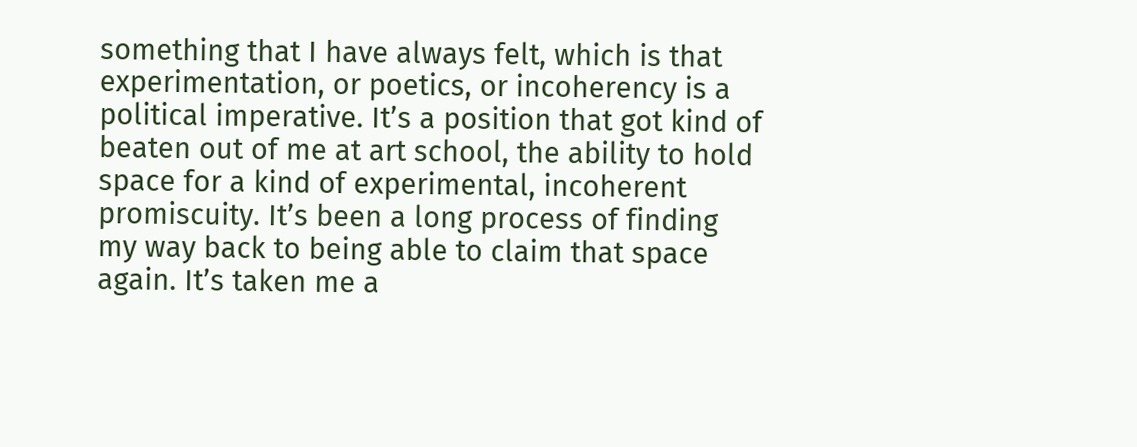something that I have always felt, which is that experimentation, or poetics, or incoherency is a political imperative. It’s a position that got kind of beaten out of me at art school, the ability to hold space for a kind of experimental, incoherent promiscuity. It’s been a long process of finding my way back to being able to claim that space again. It’s taken me a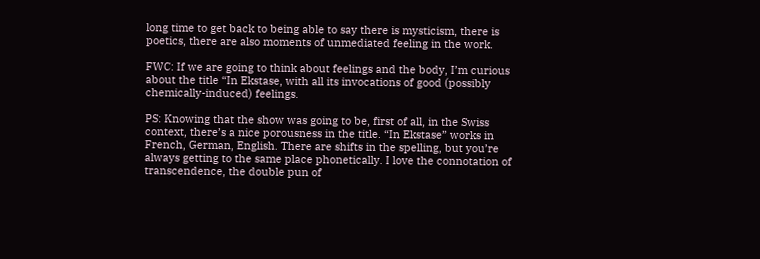long time to get back to being able to say there is mysticism, there is poetics, there are also moments of unmediated feeling in the work.

FWC: If we are going to think about feelings and the body, I’m curious about the title “In Ekstase, with all its invocations of good (possibly chemically-induced) feelings.

PS: Knowing that the show was going to be, first of all, in the Swiss context, there’s a nice porousness in the title. “In Ekstase” works in French, German, English. There are shifts in the spelling, but you’re always getting to the same place phonetically. I love the connotation of transcendence, the double pun of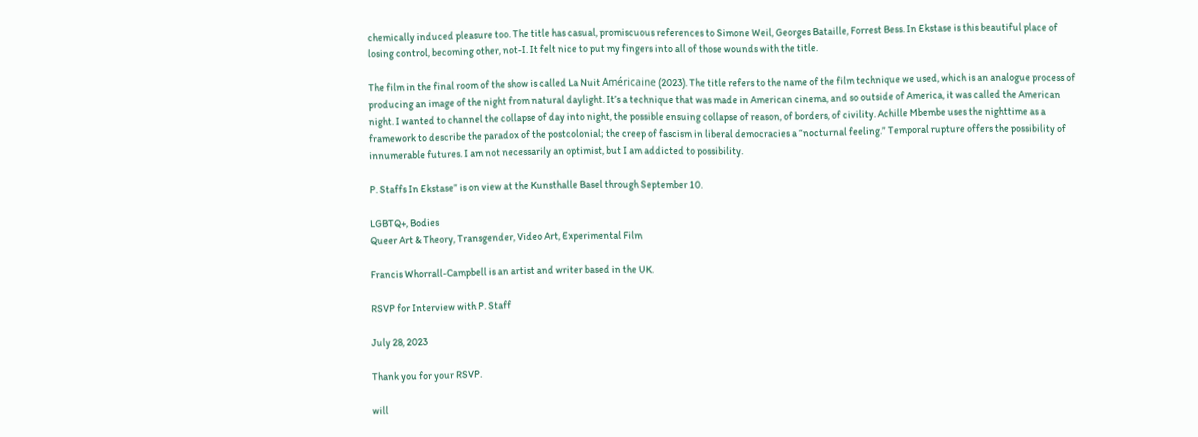chemically induced pleasure too. The title has casual, promiscuous references to Simone Weil, Georges Bataille, Forrest Bess. In Ekstase is this beautiful place of losing control, becoming other, not-I. It felt nice to put my fingers into all of those wounds with the title.

The film in the final room of the show is called La Nuit Américaine (2023). The title refers to the name of the film technique we used, which is an analogue process of producing an image of the night from natural daylight. It’s a technique that was made in American cinema, and so outside of America, it was called the American night. I wanted to channel the collapse of day into night, the possible ensuing collapse of reason, of borders, of civility. Achille Mbembe uses the nighttime as a framework to describe the paradox of the postcolonial; the creep of fascism in liberal democracies a “nocturnal feeling.” Temporal rupture offers the possibility of innumerable futures. I am not necessarily an optimist, but I am addicted to possibility.

P. Staffs In Ekstase” is on view at the Kunsthalle Basel through September 10.

LGBTQ+, Bodies
Queer Art & Theory, Transgender, Video Art, Experimental Film

Francis Whorrall-Campbell is an artist and writer based in the UK.

RSVP for Interview with P. Staff

July 28, 2023

Thank you for your RSVP.

will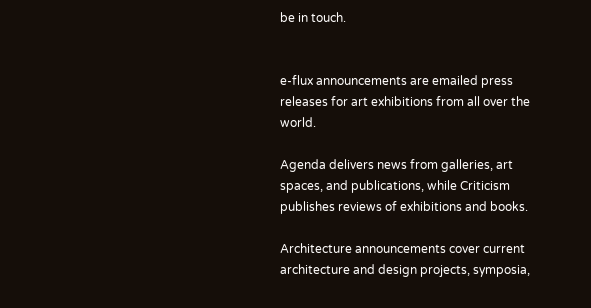be in touch.


e-flux announcements are emailed press releases for art exhibitions from all over the world.

Agenda delivers news from galleries, art spaces, and publications, while Criticism publishes reviews of exhibitions and books.

Architecture announcements cover current architecture and design projects, symposia,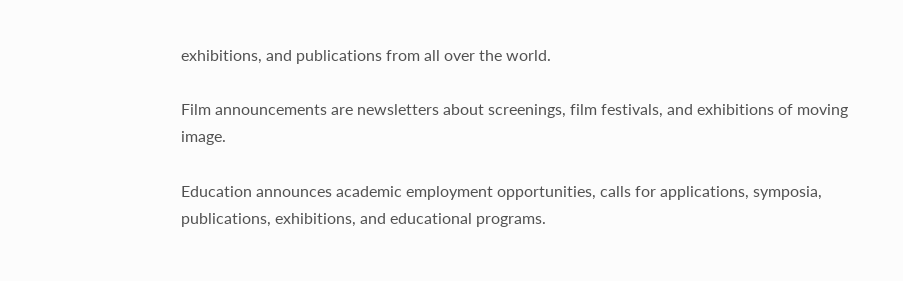exhibitions, and publications from all over the world.

Film announcements are newsletters about screenings, film festivals, and exhibitions of moving image.

Education announces academic employment opportunities, calls for applications, symposia, publications, exhibitions, and educational programs.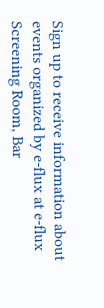Sign up to receive information about events organized by e-flux at e-flux Screening Room, Bar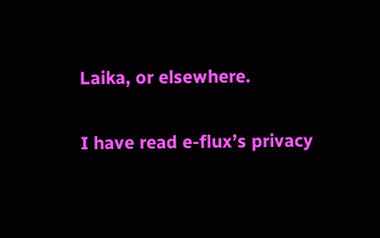Laika, or elsewhere.

I have read e-flux’s privacy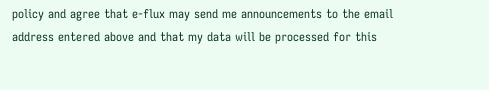policy and agree that e-flux may send me announcements to the email address entered above and that my data will be processed for this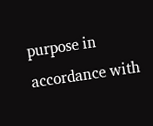purpose in accordance with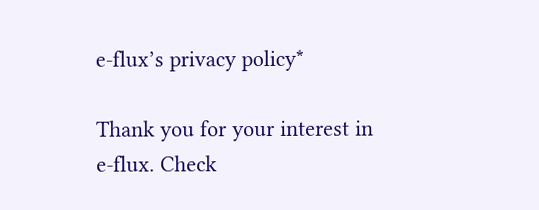e-flux’s privacy policy*

Thank you for your interest in e-flux. Check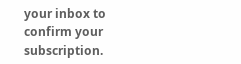your inbox to confirm your subscription.